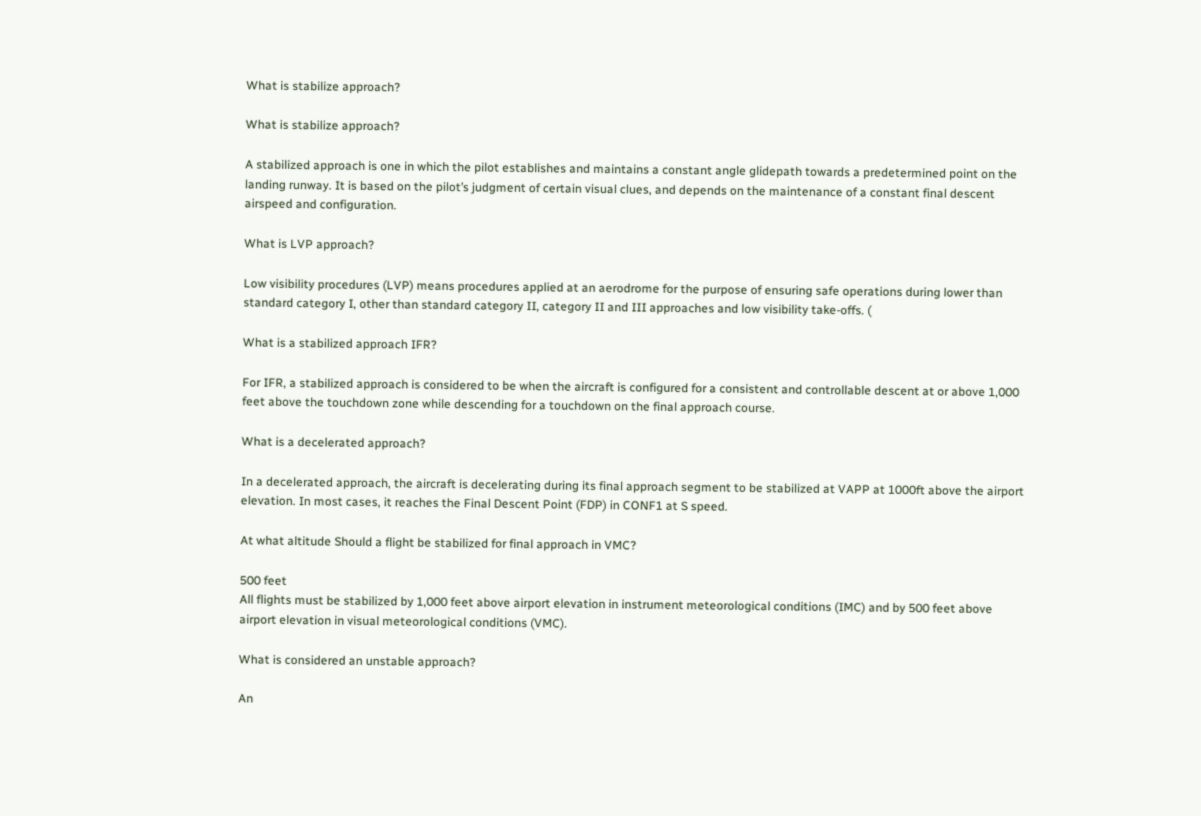What is stabilize approach?

What is stabilize approach?

A stabilized approach is one in which the pilot establishes and maintains a constant angle glidepath towards a predetermined point on the landing runway. It is based on the pilot’s judgment of certain visual clues, and depends on the maintenance of a constant final descent airspeed and configuration.

What is LVP approach?

Low visibility procedures (LVP) means procedures applied at an aerodrome for the purpose of ensuring safe operations during lower than standard category I, other than standard category II, category II and III approaches and low visibility take-offs. (

What is a stabilized approach IFR?

For IFR, a stabilized approach is considered to be when the aircraft is configured for a consistent and controllable descent at or above 1,000 feet above the touchdown zone while descending for a touchdown on the final approach course.

What is a decelerated approach?

In a decelerated approach, the aircraft is decelerating during its final approach segment to be stabilized at VAPP at 1000ft above the airport elevation. In most cases, it reaches the Final Descent Point (FDP) in CONF1 at S speed.

At what altitude Should a flight be stabilized for final approach in VMC?

500 feet
All flights must be stabilized by 1,000 feet above airport elevation in instrument meteorological conditions (IMC) and by 500 feet above airport elevation in visual meteorological conditions (VMC).

What is considered an unstable approach?

An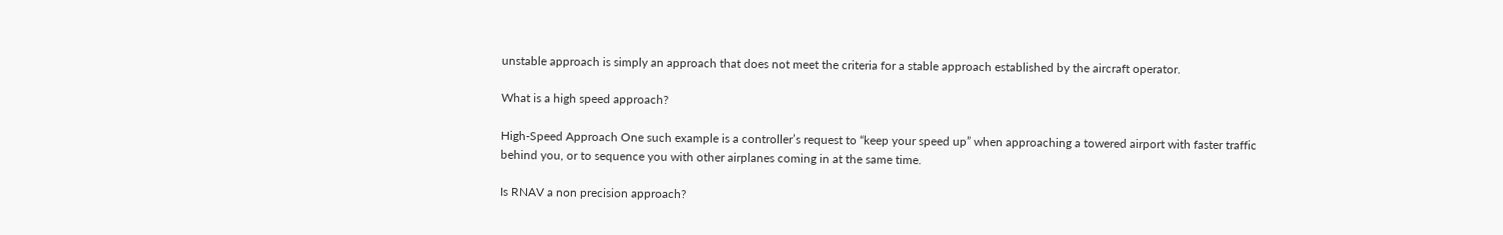unstable approach is simply an approach that does not meet the criteria for a stable approach established by the aircraft operator.

What is a high speed approach?

High-Speed Approach One such example is a controller’s request to “keep your speed up” when approaching a towered airport with faster traffic behind you, or to sequence you with other airplanes coming in at the same time.

Is RNAV a non precision approach?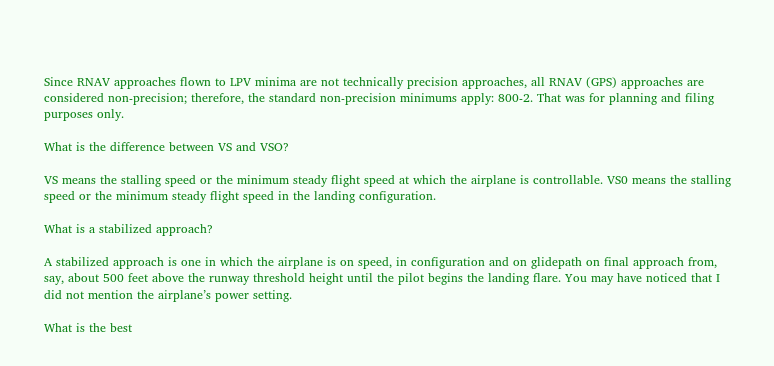Since RNAV approaches flown to LPV minima are not technically precision approaches, all RNAV (GPS) approaches are considered non-precision; therefore, the standard non-precision minimums apply: 800-2. That was for planning and filing purposes only.

What is the difference between VS and VSO?

VS means the stalling speed or the minimum steady flight speed at which the airplane is controllable. VS0 means the stalling speed or the minimum steady flight speed in the landing configuration.

What is a stabilized approach?

A stabilized approach is one in which the airplane is on speed, in configuration and on glidepath on final approach from, say, about 500 feet above the runway threshold height until the pilot begins the landing flare. You may have noticed that I did not mention the airplane’s power setting.

What is the best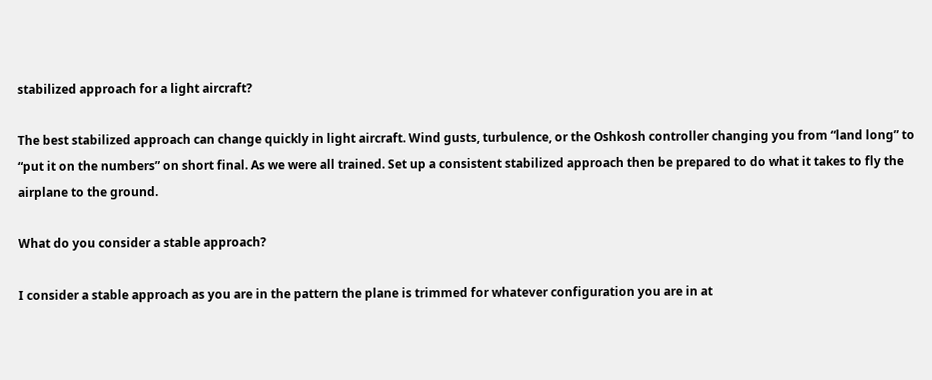stabilized approach for a light aircraft?

The best stabilized approach can change quickly in light aircraft. Wind gusts, turbulence, or the Oshkosh controller changing you from “land long” to “put it on the numbers” on short final. As we were all trained. Set up a consistent stabilized approach then be prepared to do what it takes to fly the airplane to the ground.

What do you consider a stable approach?

I consider a stable approach as you are in the pattern the plane is trimmed for whatever configuration you are in at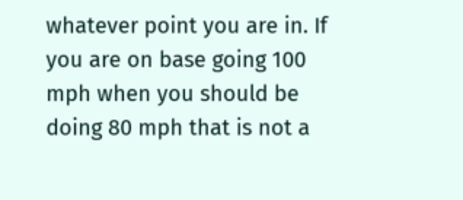whatever point you are in. If you are on base going 100 mph when you should be doing 80 mph that is not a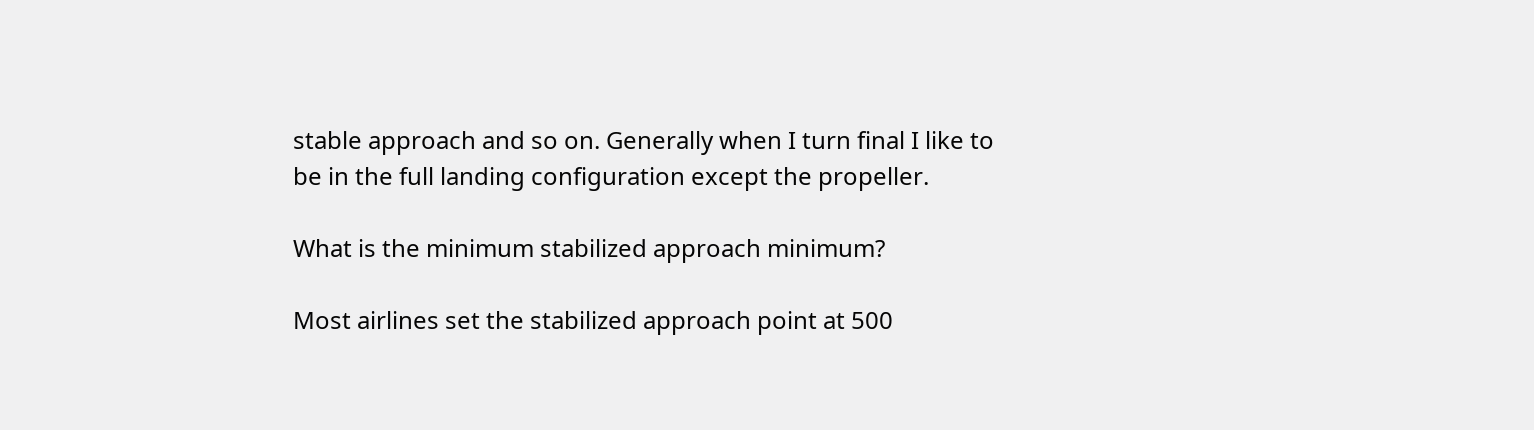stable approach and so on. Generally when I turn final I like to be in the full landing configuration except the propeller.

What is the minimum stabilized approach minimum?

Most airlines set the stabilized approach point at 500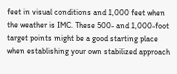feet in visual conditions and 1,000 feet when the weather is IMC. These 500- and 1,000-foot target points might be a good starting place when establishing your own stabilized approach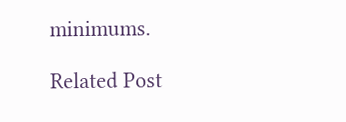minimums.

Related Post